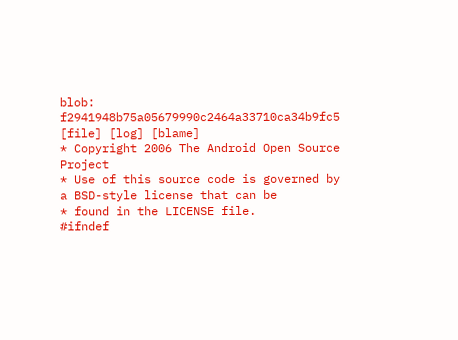blob: f2941948b75a05679990c2464a33710ca34b9fc5 [file] [log] [blame]
* Copyright 2006 The Android Open Source Project
* Use of this source code is governed by a BSD-style license that can be
* found in the LICENSE file.
#ifndef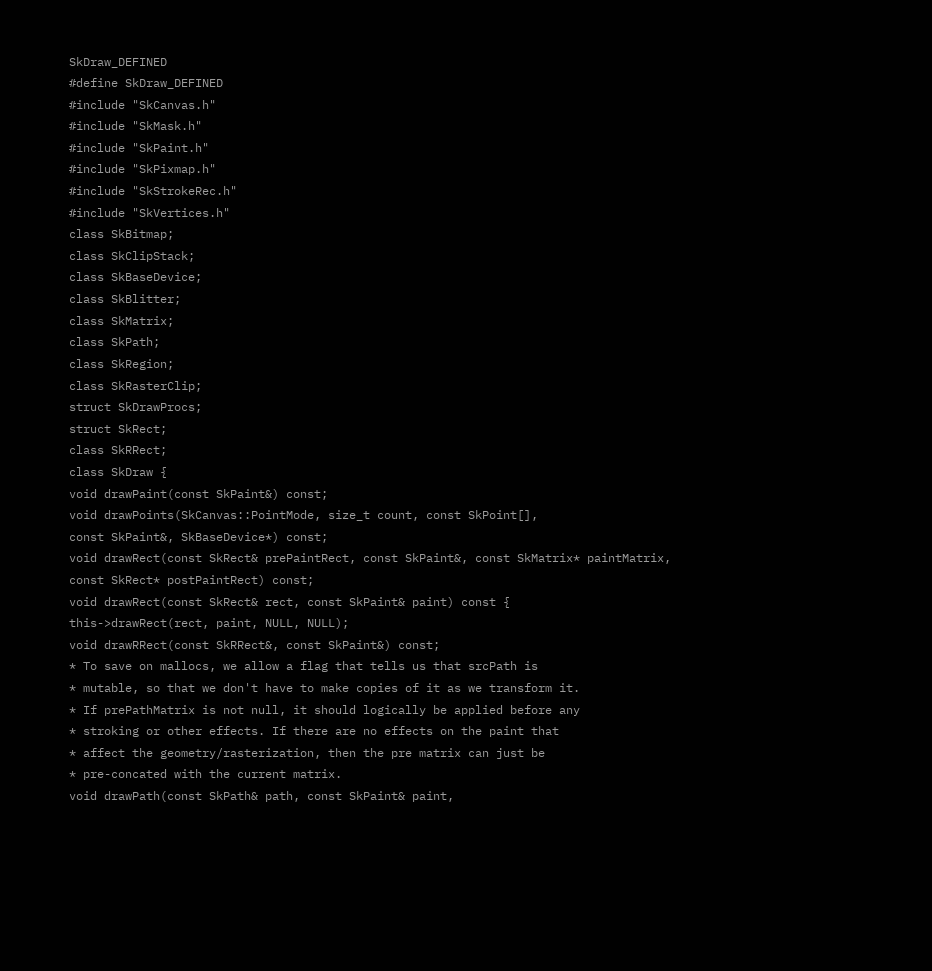SkDraw_DEFINED
#define SkDraw_DEFINED
#include "SkCanvas.h"
#include "SkMask.h"
#include "SkPaint.h"
#include "SkPixmap.h"
#include "SkStrokeRec.h"
#include "SkVertices.h"
class SkBitmap;
class SkClipStack;
class SkBaseDevice;
class SkBlitter;
class SkMatrix;
class SkPath;
class SkRegion;
class SkRasterClip;
struct SkDrawProcs;
struct SkRect;
class SkRRect;
class SkDraw {
void drawPaint(const SkPaint&) const;
void drawPoints(SkCanvas::PointMode, size_t count, const SkPoint[],
const SkPaint&, SkBaseDevice*) const;
void drawRect(const SkRect& prePaintRect, const SkPaint&, const SkMatrix* paintMatrix,
const SkRect* postPaintRect) const;
void drawRect(const SkRect& rect, const SkPaint& paint) const {
this->drawRect(rect, paint, NULL, NULL);
void drawRRect(const SkRRect&, const SkPaint&) const;
* To save on mallocs, we allow a flag that tells us that srcPath is
* mutable, so that we don't have to make copies of it as we transform it.
* If prePathMatrix is not null, it should logically be applied before any
* stroking or other effects. If there are no effects on the paint that
* affect the geometry/rasterization, then the pre matrix can just be
* pre-concated with the current matrix.
void drawPath(const SkPath& path, const SkPaint& paint,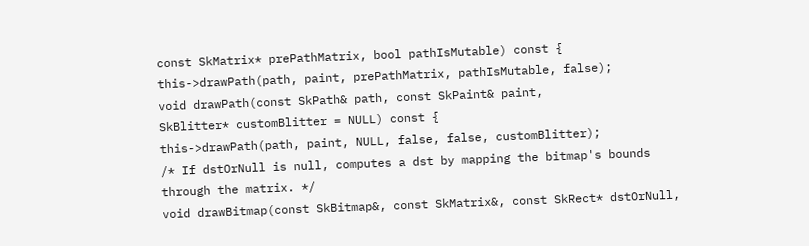const SkMatrix* prePathMatrix, bool pathIsMutable) const {
this->drawPath(path, paint, prePathMatrix, pathIsMutable, false);
void drawPath(const SkPath& path, const SkPaint& paint,
SkBlitter* customBlitter = NULL) const {
this->drawPath(path, paint, NULL, false, false, customBlitter);
/* If dstOrNull is null, computes a dst by mapping the bitmap's bounds through the matrix. */
void drawBitmap(const SkBitmap&, const SkMatrix&, const SkRect* dstOrNull,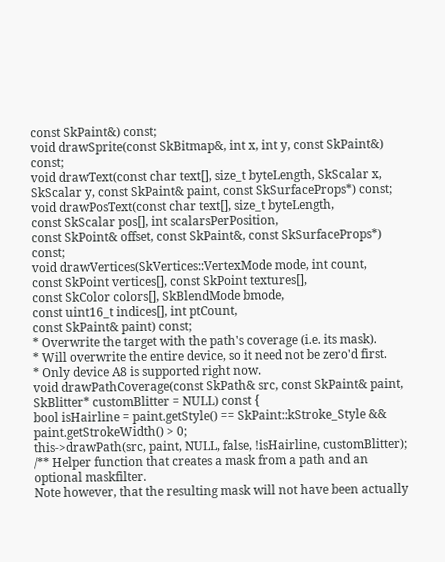const SkPaint&) const;
void drawSprite(const SkBitmap&, int x, int y, const SkPaint&) const;
void drawText(const char text[], size_t byteLength, SkScalar x,
SkScalar y, const SkPaint& paint, const SkSurfaceProps*) const;
void drawPosText(const char text[], size_t byteLength,
const SkScalar pos[], int scalarsPerPosition,
const SkPoint& offset, const SkPaint&, const SkSurfaceProps*) const;
void drawVertices(SkVertices::VertexMode mode, int count,
const SkPoint vertices[], const SkPoint textures[],
const SkColor colors[], SkBlendMode bmode,
const uint16_t indices[], int ptCount,
const SkPaint& paint) const;
* Overwrite the target with the path's coverage (i.e. its mask).
* Will overwrite the entire device, so it need not be zero'd first.
* Only device A8 is supported right now.
void drawPathCoverage(const SkPath& src, const SkPaint& paint,
SkBlitter* customBlitter = NULL) const {
bool isHairline = paint.getStyle() == SkPaint::kStroke_Style &&
paint.getStrokeWidth() > 0;
this->drawPath(src, paint, NULL, false, !isHairline, customBlitter);
/** Helper function that creates a mask from a path and an optional maskfilter.
Note however, that the resulting mask will not have been actually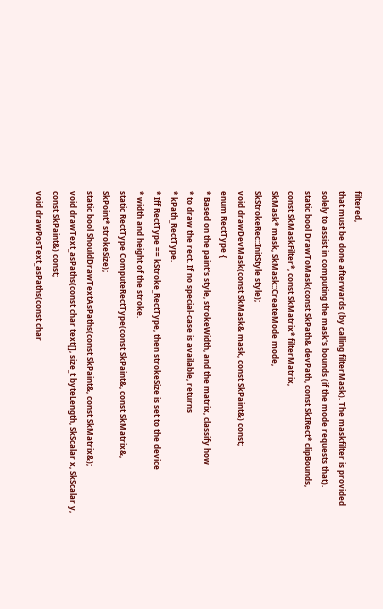filtered,
that must be done afterwards (by calling filterMask). The maskfilter is provided
solely to assist in computing the mask's bounds (if the mode requests that).
static bool DrawToMask(const SkPath& devPath, const SkIRect* clipBounds,
const SkMaskFilter*, const SkMatrix* filterMatrix,
SkMask* mask, SkMask::CreateMode mode,
SkStrokeRec::InitStyle style);
void drawDevMask(const SkMask& mask, const SkPaint&) const;
enum RectType {
* Based on the paint's style, strokeWidth, and the matrix, classify how
* to draw the rect. If no special-case is available, returns
* kPath_RectType.
* Iff RectType == kStroke_RectType, then strokeSize is set to the device
* width and height of the stroke.
static RectType ComputeRectType(const SkPaint&, const SkMatrix&,
SkPoint* strokeSize);
static bool ShouldDrawTextAsPaths(const SkPaint&, const SkMatrix&);
void drawText_asPaths(const char text[], size_t byteLength, SkScalar x, SkScalar y,
const SkPaint&) const;
void drawPosText_asPaths(const char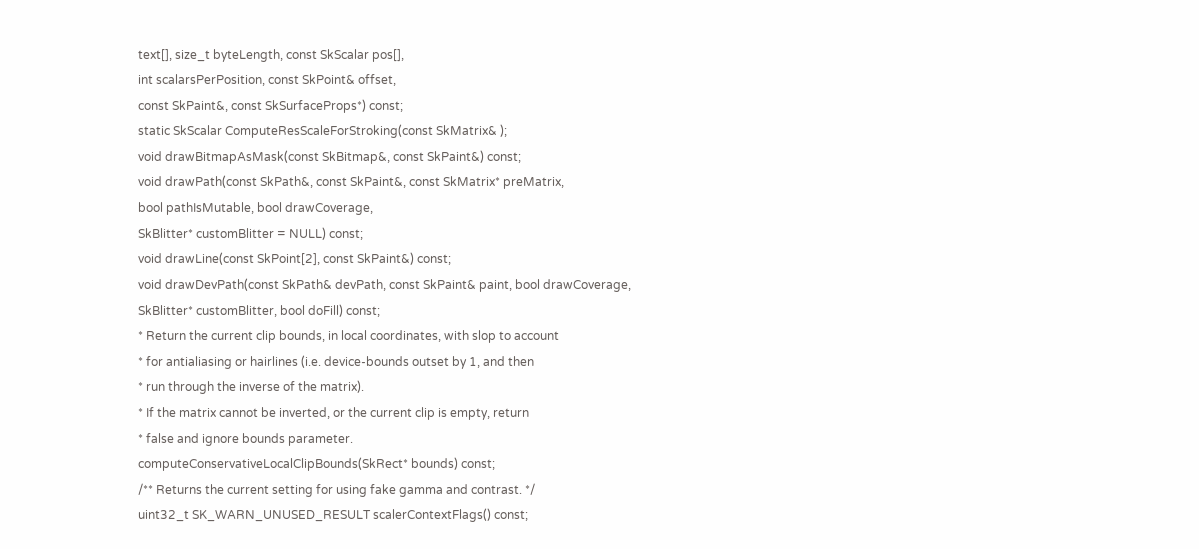text[], size_t byteLength, const SkScalar pos[],
int scalarsPerPosition, const SkPoint& offset,
const SkPaint&, const SkSurfaceProps*) const;
static SkScalar ComputeResScaleForStroking(const SkMatrix& );
void drawBitmapAsMask(const SkBitmap&, const SkPaint&) const;
void drawPath(const SkPath&, const SkPaint&, const SkMatrix* preMatrix,
bool pathIsMutable, bool drawCoverage,
SkBlitter* customBlitter = NULL) const;
void drawLine(const SkPoint[2], const SkPaint&) const;
void drawDevPath(const SkPath& devPath, const SkPaint& paint, bool drawCoverage,
SkBlitter* customBlitter, bool doFill) const;
* Return the current clip bounds, in local coordinates, with slop to account
* for antialiasing or hairlines (i.e. device-bounds outset by 1, and then
* run through the inverse of the matrix).
* If the matrix cannot be inverted, or the current clip is empty, return
* false and ignore bounds parameter.
computeConservativeLocalClipBounds(SkRect* bounds) const;
/** Returns the current setting for using fake gamma and contrast. */
uint32_t SK_WARN_UNUSED_RESULT scalerContextFlags() const;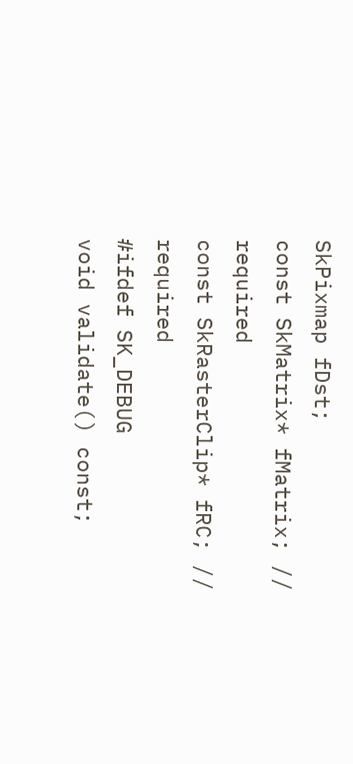SkPixmap fDst;
const SkMatrix* fMatrix; // required
const SkRasterClip* fRC; // required
#ifdef SK_DEBUG
void validate() const;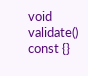void validate() const {}